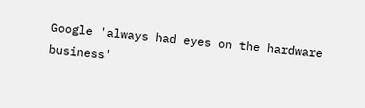Google 'always had eyes on the hardware business'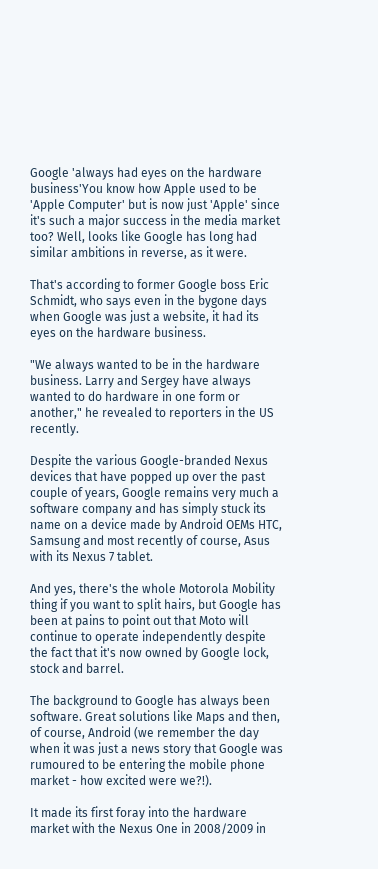Google 'always had eyes on the hardware business'You know how Apple used to be 'Apple Computer' but is now just 'Apple' since it's such a major success in the media market too? Well, looks like Google has long had similar ambitions in reverse, as it were.

That's according to former Google boss Eric Schmidt, who says even in the bygone days when Google was just a website, it had its eyes on the hardware business.

"We always wanted to be in the hardware business. Larry and Sergey have always wanted to do hardware in one form or another," he revealed to reporters in the US recently.

Despite the various Google-branded Nexus devices that have popped up over the past couple of years, Google remains very much a software company and has simply stuck its name on a device made by Android OEMs HTC, Samsung and most recently of course, Asus with its Nexus 7 tablet.

And yes, there's the whole Motorola Mobility thing if you want to split hairs, but Google has been at pains to point out that Moto will continue to operate independently despite the fact that it's now owned by Google lock, stock and barrel.

The background to Google has always been software. Great solutions like Maps and then, of course, Android (we remember the day when it was just a news story that Google was rumoured to be entering the mobile phone market - how excited were we?!).

It made its first foray into the hardware market with the Nexus One in 2008/2009 in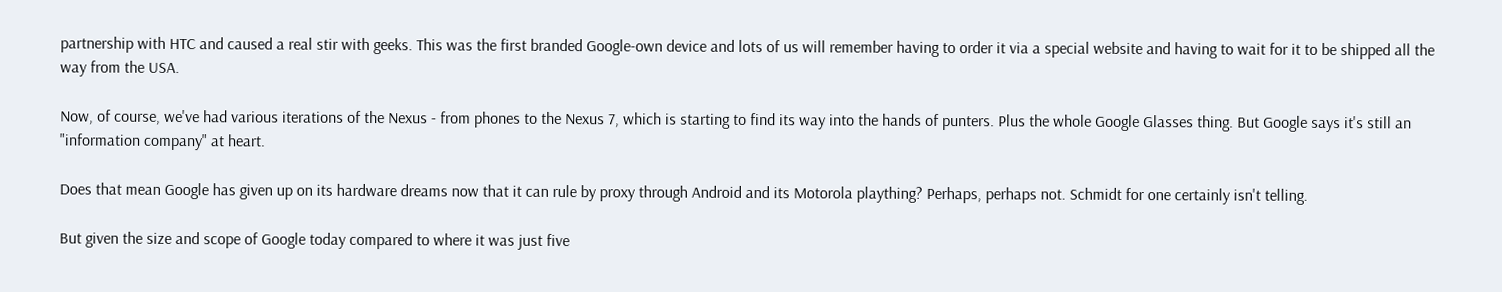partnership with HTC and caused a real stir with geeks. This was the first branded Google-own device and lots of us will remember having to order it via a special website and having to wait for it to be shipped all the way from the USA.

Now, of course, we've had various iterations of the Nexus - from phones to the Nexus 7, which is starting to find its way into the hands of punters. Plus the whole Google Glasses thing. But Google says it's still an "information company" at heart.

Does that mean Google has given up on its hardware dreams now that it can rule by proxy through Android and its Motorola plaything? Perhaps, perhaps not. Schmidt for one certainly isn't telling.

But given the size and scope of Google today compared to where it was just five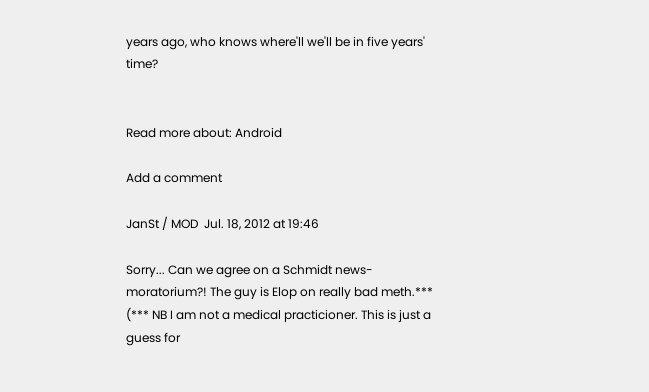years ago, who knows where'll we'll be in five years' time?


Read more about: Android

Add a comment

JanSt / MOD  Jul. 18, 2012 at 19:46

Sorry... Can we agree on a Schmidt news-moratorium?! The guy is Elop on really bad meth.*** (*** NB I am not a medical practicioner. This is just a guess for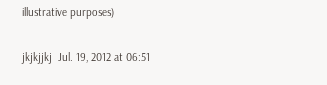illustrative purposes)

jkjkjjkj  Jul. 19, 2012 at 06:51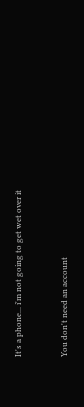It's a phone... i'm not going to get wet over it


You don't need an account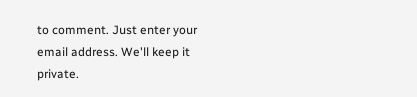to comment. Just enter your email address. We'll keep it private.